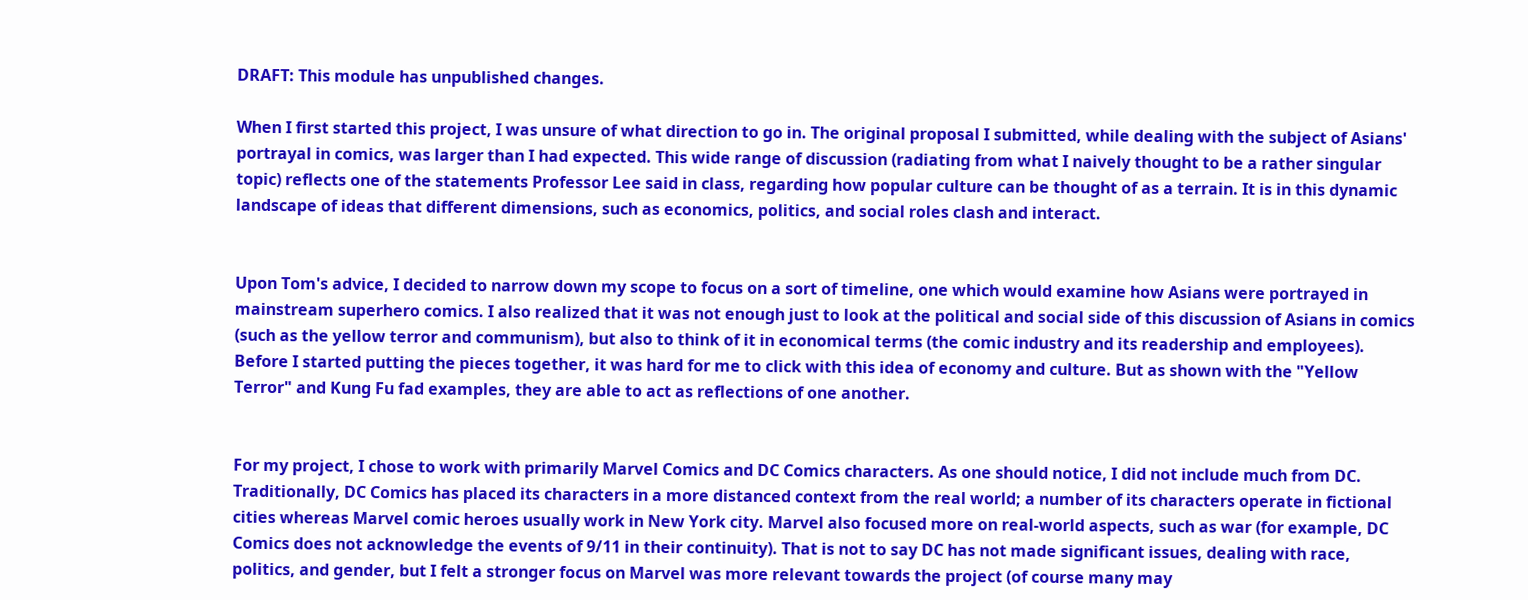DRAFT: This module has unpublished changes.

When I first started this project, I was unsure of what direction to go in. The original proposal I submitted, while dealing with the subject of Asians' portrayal in comics, was larger than I had expected. This wide range of discussion (radiating from what I naively thought to be a rather singular topic) reflects one of the statements Professor Lee said in class, regarding how popular culture can be thought of as a terrain. It is in this dynamic landscape of ideas that different dimensions, such as economics, politics, and social roles clash and interact.


Upon Tom's advice, I decided to narrow down my scope to focus on a sort of timeline, one which would examine how Asians were portrayed in mainstream superhero comics. I also realized that it was not enough just to look at the political and social side of this discussion of Asians in comics (such as the yellow terror and communism), but also to think of it in economical terms (the comic industry and its readership and employees). Before I started putting the pieces together, it was hard for me to click with this idea of economy and culture. But as shown with the "Yellow Terror" and Kung Fu fad examples, they are able to act as reflections of one another.


For my project, I chose to work with primarily Marvel Comics and DC Comics characters. As one should notice, I did not include much from DC. Traditionally, DC Comics has placed its characters in a more distanced context from the real world; a number of its characters operate in fictional cities whereas Marvel comic heroes usually work in New York city. Marvel also focused more on real-world aspects, such as war (for example, DC Comics does not acknowledge the events of 9/11 in their continuity). That is not to say DC has not made significant issues, dealing with race, politics, and gender, but I felt a stronger focus on Marvel was more relevant towards the project (of course many may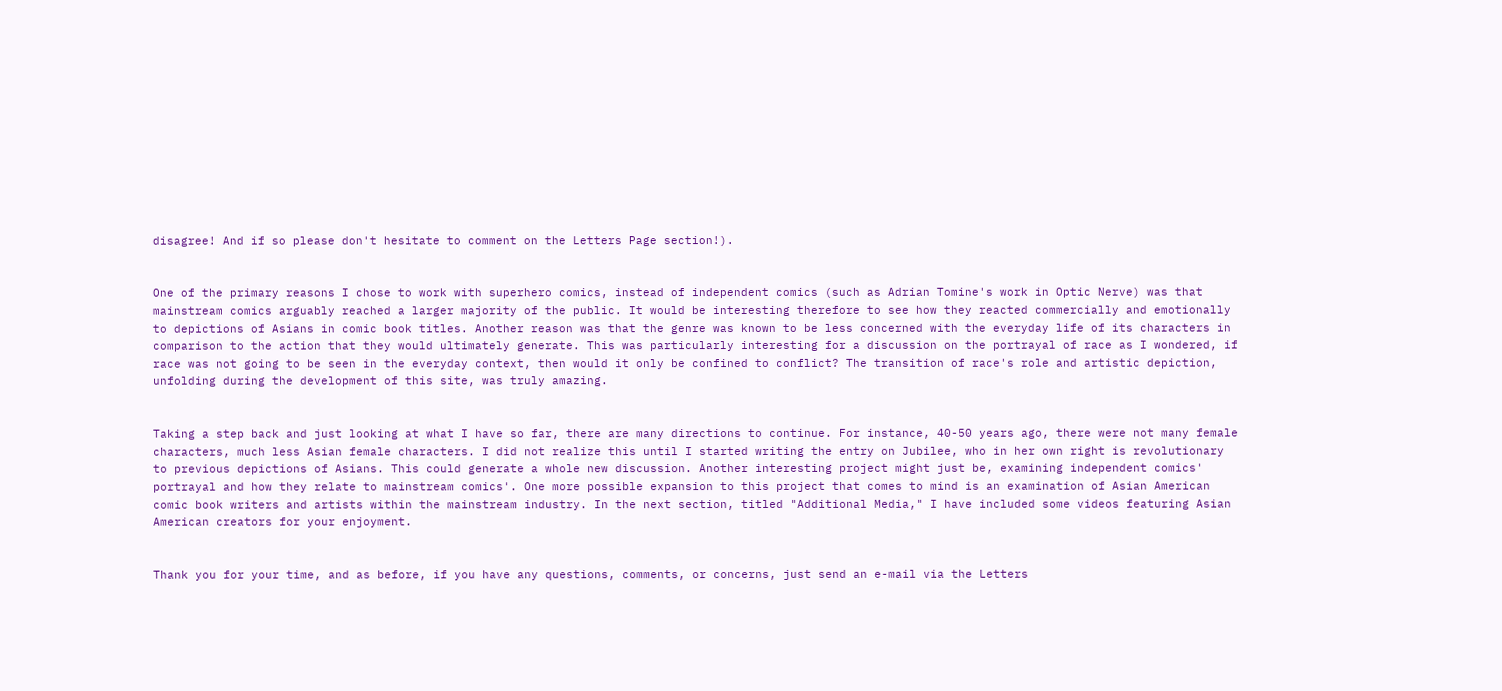disagree! And if so please don't hesitate to comment on the Letters Page section!).


One of the primary reasons I chose to work with superhero comics, instead of independent comics (such as Adrian Tomine's work in Optic Nerve) was that mainstream comics arguably reached a larger majority of the public. It would be interesting therefore to see how they reacted commercially and emotionally to depictions of Asians in comic book titles. Another reason was that the genre was known to be less concerned with the everyday life of its characters in comparison to the action that they would ultimately generate. This was particularly interesting for a discussion on the portrayal of race as I wondered, if race was not going to be seen in the everyday context, then would it only be confined to conflict? The transition of race's role and artistic depiction, unfolding during the development of this site, was truly amazing.


Taking a step back and just looking at what I have so far, there are many directions to continue. For instance, 40-50 years ago, there were not many female characters, much less Asian female characters. I did not realize this until I started writing the entry on Jubilee, who in her own right is revolutionary to previous depictions of Asians. This could generate a whole new discussion. Another interesting project might just be, examining independent comics' portrayal and how they relate to mainstream comics'. One more possible expansion to this project that comes to mind is an examination of Asian American comic book writers and artists within the mainstream industry. In the next section, titled "Additional Media," I have included some videos featuring Asian American creators for your enjoyment.


Thank you for your time, and as before, if you have any questions, comments, or concerns, just send an e-mail via the Letters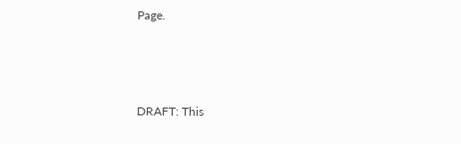Page.



DRAFT: This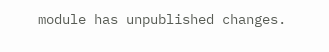module has unpublished changes.